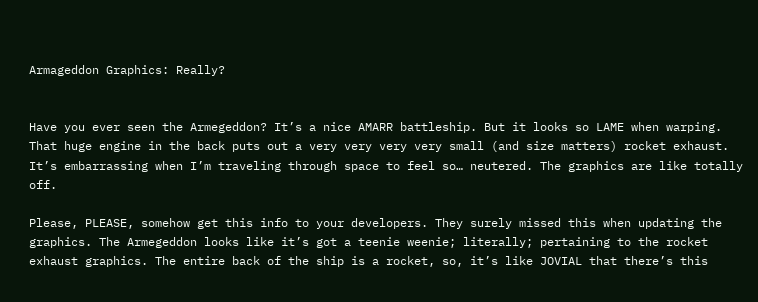Armageddon Graphics: Really?


Have you ever seen the Armegeddon? It’s a nice AMARR battleship. But it looks so LAME when warping. That huge engine in the back puts out a very very very very small (and size matters) rocket exhaust. It’s embarrassing when I’m traveling through space to feel so… neutered. The graphics are like totally off.

Please, PLEASE, somehow get this info to your developers. They surely missed this when updating the graphics. The Armegeddon looks like it’s got a teenie weenie; literally; pertaining to the rocket exhaust graphics. The entire back of the ship is a rocket, so, it’s like JOVIAL that there’s this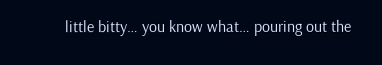little bitty… you know what… pouring out the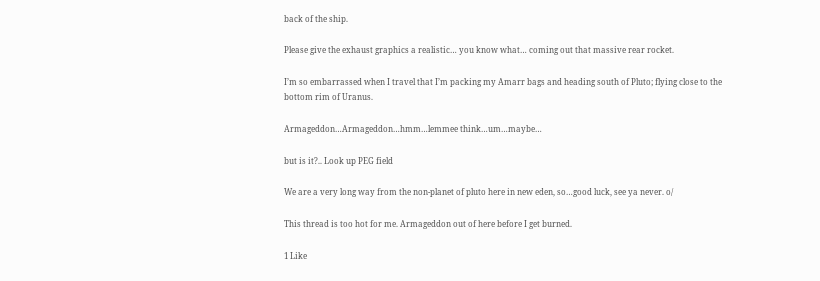back of the ship.

Please give the exhaust graphics a realistic… you know what… coming out that massive rear rocket.

I’m so embarrassed when I travel that I’m packing my Amarr bags and heading south of Pluto; flying close to the bottom rim of Uranus.

Armageddon…Armageddon…hmm…lemmee think…um…maybe…

but is it?.. Look up PEG field

We are a very long way from the non-planet of pluto here in new eden, so…good luck, see ya never. o/

This thread is too hot for me. Armageddon out of here before I get burned.

1 Like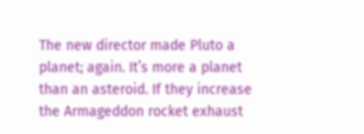The new director made Pluto a planet; again. It’s more a planet than an asteroid. If they increase the Armageddon rocket exhaust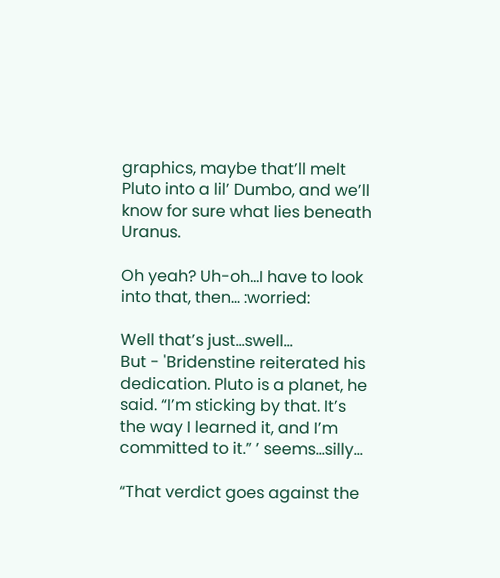graphics, maybe that’ll melt Pluto into a lil’ Dumbo, and we’ll know for sure what lies beneath Uranus.

Oh yeah? Uh-oh…I have to look into that, then… :worried:

Well that’s just…swell…
But - 'Bridenstine reiterated his dedication. Pluto is a planet, he said. “I’m sticking by that. It’s the way I learned it, and I’m committed to it.” ’ seems…silly…

“That verdict goes against the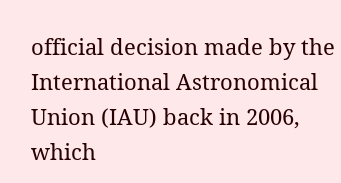official decision made by the International Astronomical Union (IAU) back in 2006, which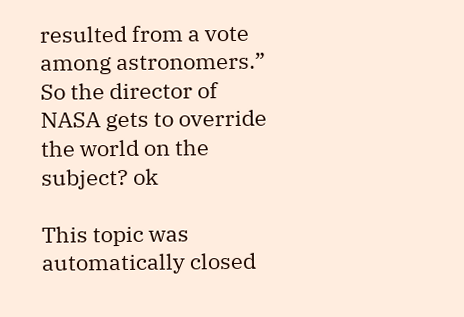resulted from a vote among astronomers.”
So the director of NASA gets to override the world on the subject? ok

This topic was automatically closed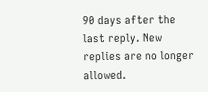90 days after the last reply. New replies are no longer allowed.